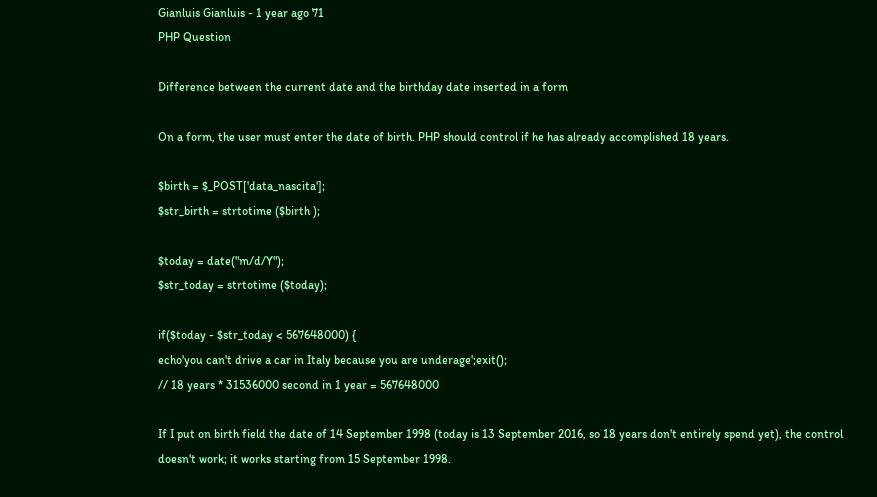Gianluis Gianluis - 1 year ago 71
PHP Question

Difference between the current date and the birthday date inserted in a form

On a form, the user must enter the date of birth. PHP should control if he has already accomplished 18 years.

$birth = $_POST['data_nascita'];
$str_birth = strtotime ($birth );

$today = date("m/d/Y");
$str_today = strtotime ($today);

if($today - $str_today < 567648000) {
echo'you can't drive a car in Italy because you are underage';exit();
// 18 years * 31536000 second in 1 year = 567648000

If I put on birth field the date of 14 September 1998 (today is 13 September 2016, so 18 years don't entirely spend yet), the control doesn't work; it works starting from 15 September 1998.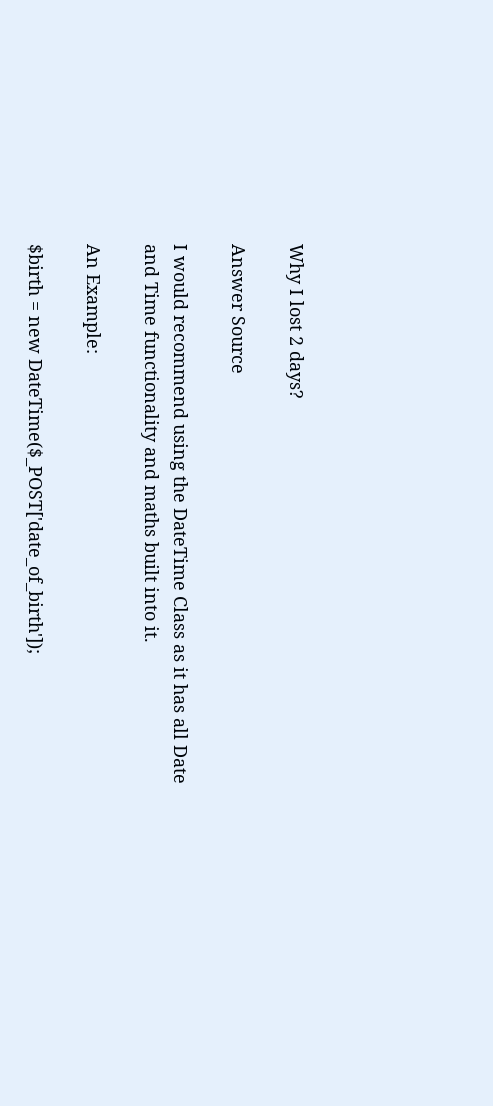Why I lost 2 days?

Answer Source

I would recommend using the DateTime Class as it has all Date and Time functionality and maths built into it.

An Example:

$birth = new DateTime($_POST['date_of_birth']);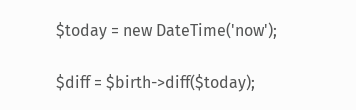$today = new DateTime('now');

$diff = $birth->diff($today);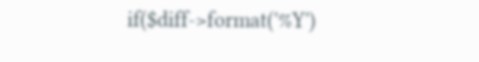if($diff->format('%Y')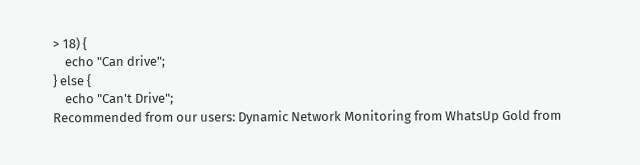> 18) {
    echo "Can drive";
} else {
    echo "Can't Drive";
Recommended from our users: Dynamic Network Monitoring from WhatsUp Gold from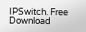IPSwitch. Free Download